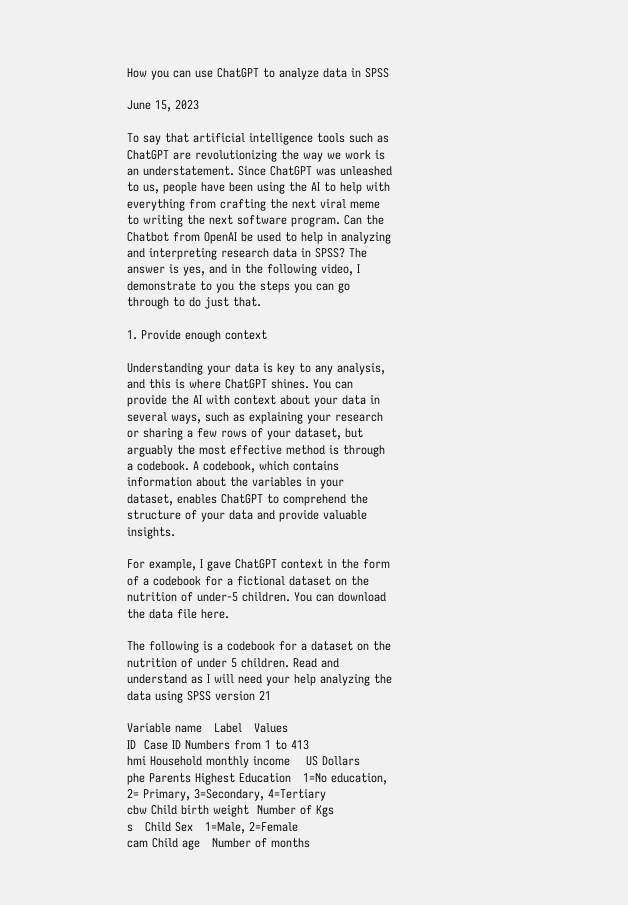How you can use ChatGPT to analyze data in SPSS

June 15, 2023

To say that artificial intelligence tools such as ChatGPT are revolutionizing the way we work is an understatement. Since ChatGPT was unleashed to us, people have been using the AI to help with everything from crafting the next viral meme to writing the next software program. Can the Chatbot from OpenAI be used to help in analyzing and interpreting research data in SPSS? The answer is yes, and in the following video, I demonstrate to you the steps you can go through to do just that.

1. Provide enough context

Understanding your data is key to any analysis, and this is where ChatGPT shines. You can provide the AI with context about your data in several ways, such as explaining your research or sharing a few rows of your dataset, but arguably the most effective method is through a codebook. A codebook, which contains information about the variables in your dataset, enables ChatGPT to comprehend the structure of your data and provide valuable insights.

For example, I gave ChatGPT context in the form of a codebook for a fictional dataset on the nutrition of under-5 children. You can download the data file here.

The following is a codebook for a dataset on the nutrition of under 5 children. Read and understand as I will need your help analyzing the data using SPSS version 21

Variable name   Label   Values
ID  Case ID Numbers from 1 to 413
hmi Household monthly income    US Dollars
phe Parents Highest Education   1=No education, 2= Primary, 3=Secondary, 4=Tertiary
cbw Child birth weight  Number of Kgs
s   Child Sex   1=Male, 2=Female
cam Child age   Number of months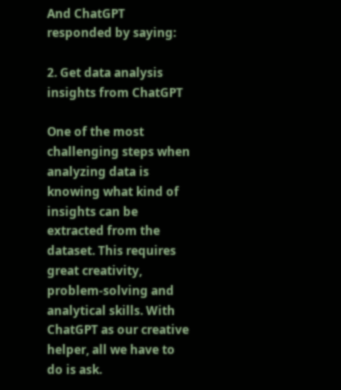And ChatGPT responded by saying:

2. Get data analysis insights from ChatGPT

One of the most challenging steps when analyzing data is knowing what kind of insights can be extracted from the dataset. This requires great creativity, problem-solving and analytical skills. With ChatGPT as our creative helper, all we have to do is ask.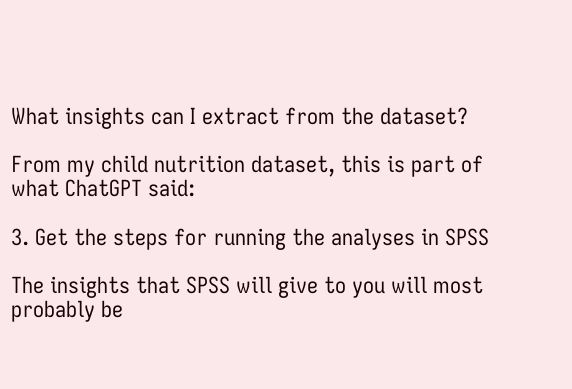What insights can I extract from the dataset?

From my child nutrition dataset, this is part of what ChatGPT said:

3. Get the steps for running the analyses in SPSS

The insights that SPSS will give to you will most probably be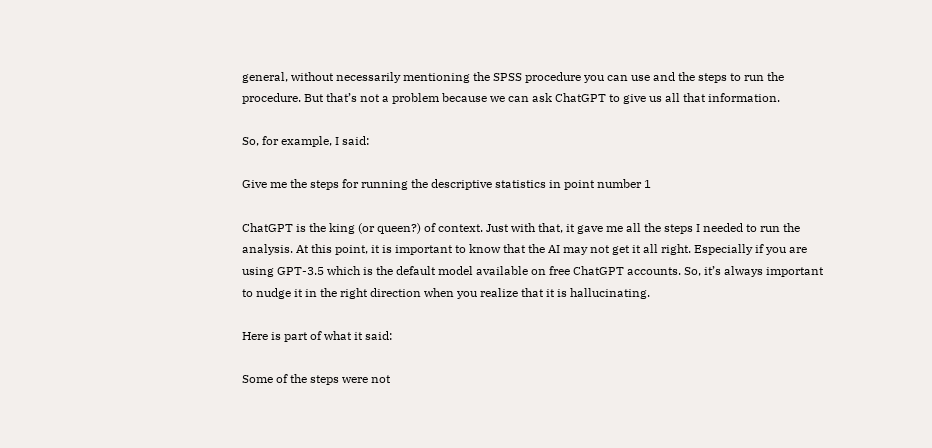general, without necessarily mentioning the SPSS procedure you can use and the steps to run the procedure. But that’s not a problem because we can ask ChatGPT to give us all that information.

So, for example, I said:

Give me the steps for running the descriptive statistics in point number 1

ChatGPT is the king (or queen?) of context. Just with that, it gave me all the steps I needed to run the analysis. At this point, it is important to know that the AI may not get it all right. Especially if you are using GPT-3.5 which is the default model available on free ChatGPT accounts. So, it’s always important to nudge it in the right direction when you realize that it is hallucinating.

Here is part of what it said:

Some of the steps were not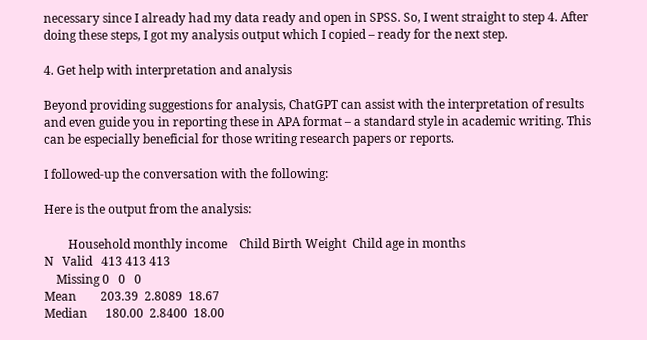necessary since I already had my data ready and open in SPSS. So, I went straight to step 4. After doing these steps, I got my analysis output which I copied – ready for the next step.

4. Get help with interpretation and analysis

Beyond providing suggestions for analysis, ChatGPT can assist with the interpretation of results and even guide you in reporting these in APA format – a standard style in academic writing. This can be especially beneficial for those writing research papers or reports.

I followed-up the conversation with the following:

Here is the output from the analysis:

        Household monthly income    Child Birth Weight  Child age in months
N   Valid   413 413 413
    Missing 0   0   0
Mean        203.39  2.8089  18.67
Median      180.00  2.8400  18.00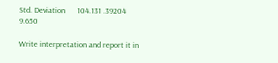Std. Deviation      104.131 .39204  9.650

Write interpretation and report it in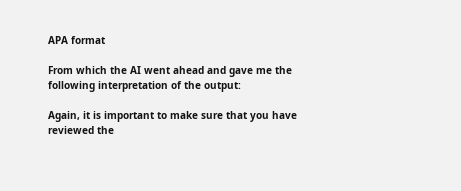APA format

From which the AI went ahead and gave me the following interpretation of the output:

Again, it is important to make sure that you have reviewed the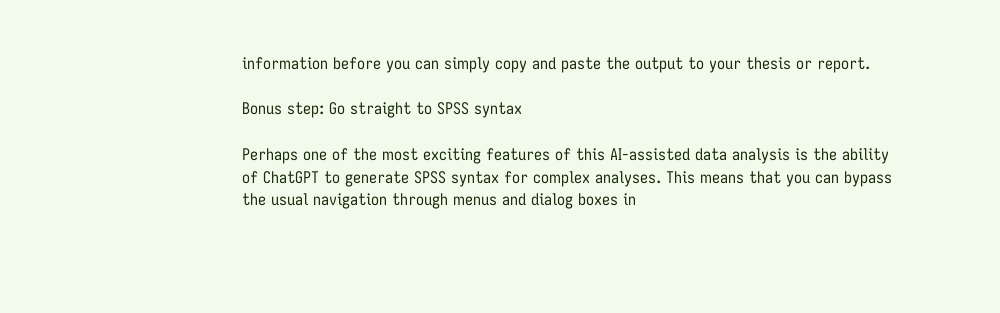information before you can simply copy and paste the output to your thesis or report.

Bonus step: Go straight to SPSS syntax

Perhaps one of the most exciting features of this AI-assisted data analysis is the ability of ChatGPT to generate SPSS syntax for complex analyses. This means that you can bypass the usual navigation through menus and dialog boxes in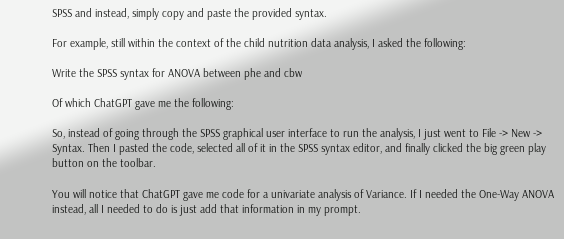SPSS and instead, simply copy and paste the provided syntax.

For example, still within the context of the child nutrition data analysis, I asked the following:

Write the SPSS syntax for ANOVA between phe and cbw

Of which ChatGPT gave me the following:

So, instead of going through the SPSS graphical user interface to run the analysis, I just went to File -> New -> Syntax. Then I pasted the code, selected all of it in the SPSS syntax editor, and finally clicked the big green play button on the toolbar.

You will notice that ChatGPT gave me code for a univariate analysis of Variance. If I needed the One-Way ANOVA instead, all I needed to do is just add that information in my prompt.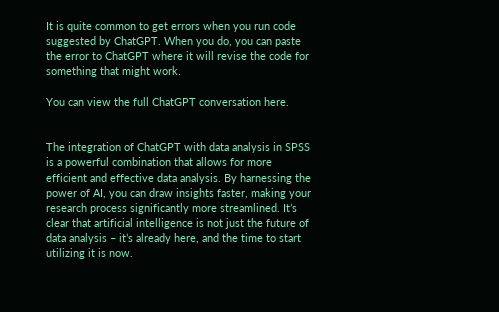It is quite common to get errors when you run code suggested by ChatGPT. When you do, you can paste the error to ChatGPT where it will revise the code for something that might work.

You can view the full ChatGPT conversation here.


The integration of ChatGPT with data analysis in SPSS is a powerful combination that allows for more efficient and effective data analysis. By harnessing the power of AI, you can draw insights faster, making your research process significantly more streamlined. It’s clear that artificial intelligence is not just the future of data analysis – it’s already here, and the time to start utilizing it is now.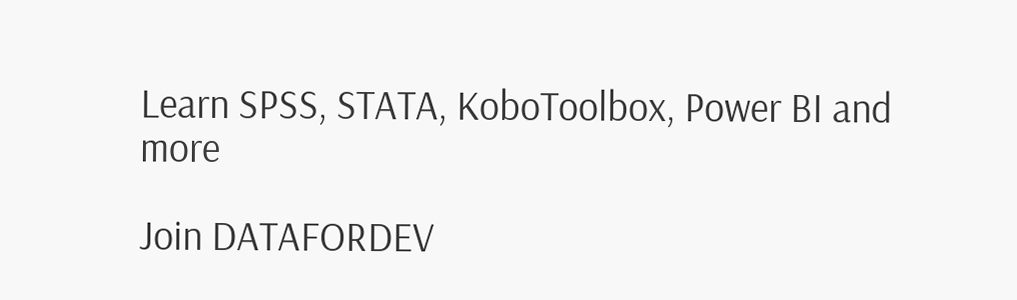Learn SPSS, STATA, KoboToolbox, Power BI and more

Join DATAFORDEV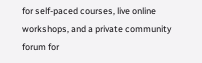for self-paced courses, live online workshops, and a private community forum for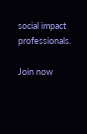social impact professionals.

Join now